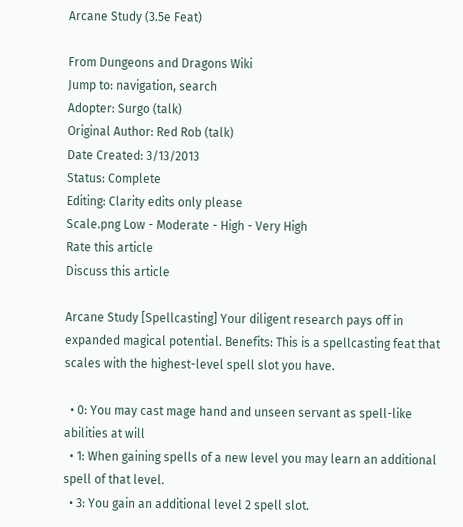Arcane Study (3.5e Feat)

From Dungeons and Dragons Wiki
Jump to: navigation, search
Adopter: Surgo (talk)
Original Author: Red Rob (talk)
Date Created: 3/13/2013
Status: Complete
Editing: Clarity edits only please
Scale.png Low - Moderate - High - Very High
Rate this article
Discuss this article

Arcane Study [Spellcasting] Your diligent research pays off in expanded magical potential. Benefits: This is a spellcasting feat that scales with the highest-level spell slot you have.

  • 0: You may cast mage hand and unseen servant as spell-like abilities at will
  • 1: When gaining spells of a new level you may learn an additional spell of that level.
  • 3: You gain an additional level 2 spell slot.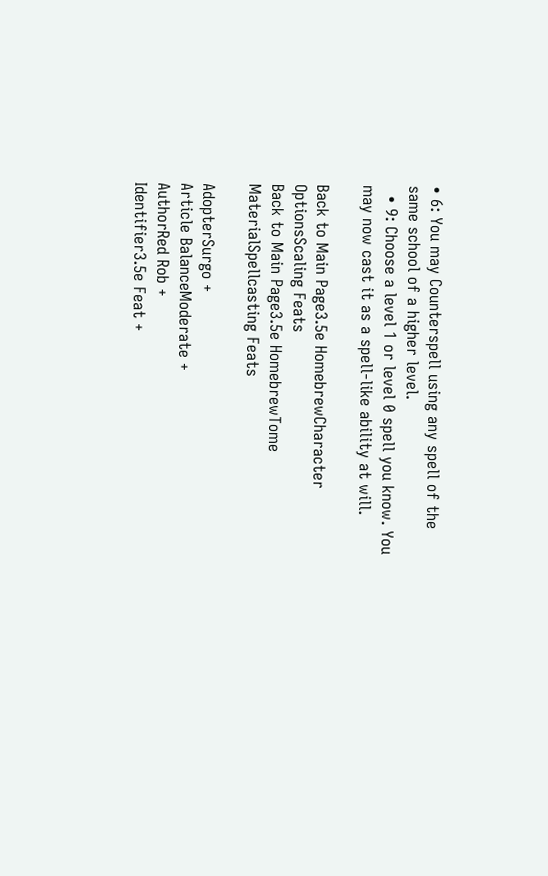• 6: You may Counterspell using any spell of the same school of a higher level.
  • 9: Choose a level 1 or level 0 spell you know. You may now cast it as a spell-like ability at will.

Back to Main Page3.5e HomebrewCharacter OptionsScaling Feats
Back to Main Page3.5e HomebrewTome MaterialSpellcasting Feats

AdopterSurgo +
Article BalanceModerate +
AuthorRed Rob +
Identifier3.5e Feat +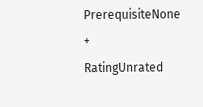PrerequisiteNone +
RatingUnrated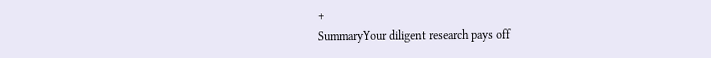+
SummaryYour diligent research pays off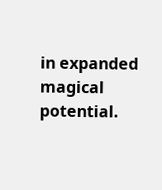in expanded magical potential.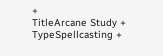+
TitleArcane Study +
TypeSpellcasting +